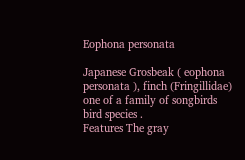Eophona personata

Japanese Grosbeak ( eophona personata ), finch (Fringillidae) one of a family of songbirds bird species .
Features The gray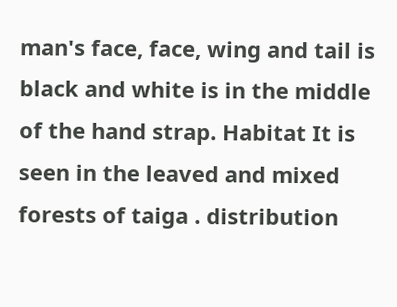man's face, face, wing and tail is black and white is in the middle of the hand strap. Habitat It is seen in the leaved and mixed forests of taiga . distribution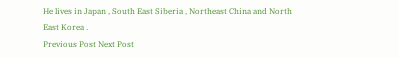He lives in Japan , South East Siberia , Northeast China and North East Korea .
Previous Post Next Post